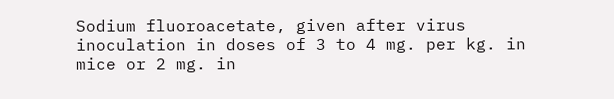Sodium fluoroacetate, given after virus inoculation in doses of 3 to 4 mg. per kg. in mice or 2 mg. in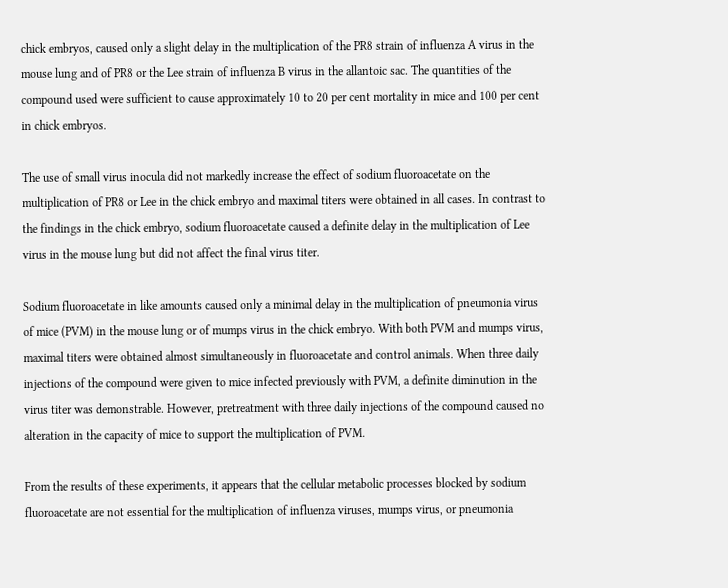chick embryos, caused only a slight delay in the multiplication of the PR8 strain of influenza A virus in the mouse lung and of PR8 or the Lee strain of influenza B virus in the allantoic sac. The quantities of the compound used were sufficient to cause approximately 10 to 20 per cent mortality in mice and 100 per cent in chick embryos.

The use of small virus inocula did not markedly increase the effect of sodium fluoroacetate on the multiplication of PR8 or Lee in the chick embryo and maximal titers were obtained in all cases. In contrast to the findings in the chick embryo, sodium fluoroacetate caused a definite delay in the multiplication of Lee virus in the mouse lung but did not affect the final virus titer.

Sodium fluoroacetate in like amounts caused only a minimal delay in the multiplication of pneumonia virus of mice (PVM) in the mouse lung or of mumps virus in the chick embryo. With both PVM and mumps virus, maximal titers were obtained almost simultaneously in fluoroacetate and control animals. When three daily injections of the compound were given to mice infected previously with PVM, a definite diminution in the virus titer was demonstrable. However, pretreatment with three daily injections of the compound caused no alteration in the capacity of mice to support the multiplication of PVM.

From the results of these experiments, it appears that the cellular metabolic processes blocked by sodium fluoroacetate are not essential for the multiplication of influenza viruses, mumps virus, or pneumonia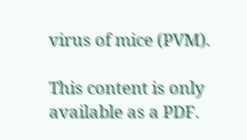virus of mice (PVM).

This content is only available as a PDF.